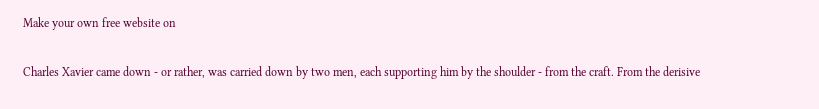Make your own free website on

Charles Xavier came down - or rather, was carried down by two men, each supporting him by the shoulder - from the craft. From the derisive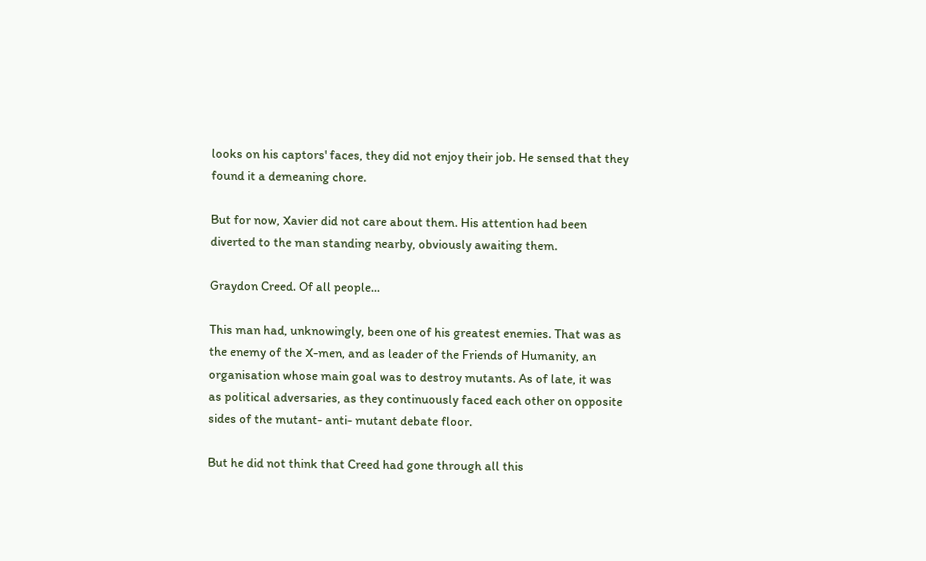looks on his captors' faces, they did not enjoy their job. He sensed that they found it a demeaning chore.

But for now, Xavier did not care about them. His attention had been diverted to the man standing nearby, obviously awaiting them.

Graydon Creed. Of all people...

This man had, unknowingly, been one of his greatest enemies. That was as the enemy of the X-men, and as leader of the Friends of Humanity, an organisation whose main goal was to destroy mutants. As of late, it was as political adversaries, as they continuously faced each other on opposite sides of the mutant- anti- mutant debate floor.

But he did not think that Creed had gone through all this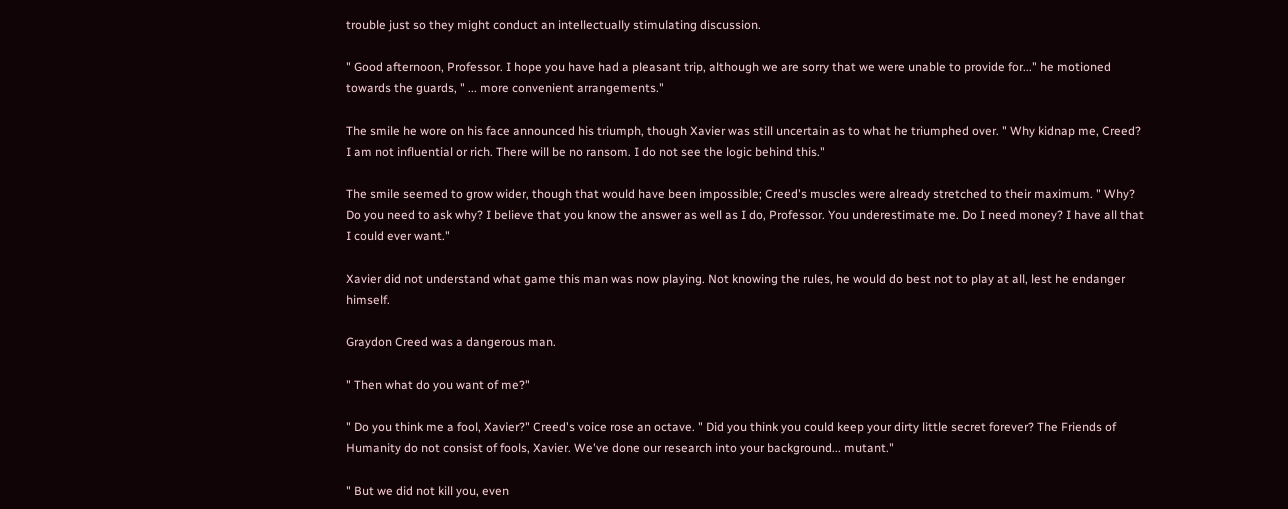trouble just so they might conduct an intellectually stimulating discussion.

" Good afternoon, Professor. I hope you have had a pleasant trip, although we are sorry that we were unable to provide for..." he motioned towards the guards, " ... more convenient arrangements."

The smile he wore on his face announced his triumph, though Xavier was still uncertain as to what he triumphed over. " Why kidnap me, Creed? I am not influential or rich. There will be no ransom. I do not see the logic behind this."

The smile seemed to grow wider, though that would have been impossible; Creed's muscles were already stretched to their maximum. " Why? Do you need to ask why? I believe that you know the answer as well as I do, Professor. You underestimate me. Do I need money? I have all that I could ever want."

Xavier did not understand what game this man was now playing. Not knowing the rules, he would do best not to play at all, lest he endanger himself.

Graydon Creed was a dangerous man.

" Then what do you want of me?"

" Do you think me a fool, Xavier?" Creed's voice rose an octave. " Did you think you could keep your dirty little secret forever? The Friends of Humanity do not consist of fools, Xavier. We've done our research into your background... mutant."

" But we did not kill you, even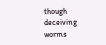though deceiving worms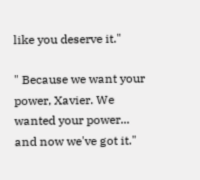like you deserve it."

" Because we want your power, Xavier. We wanted your power... and now we've got it."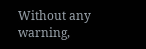Without any warning,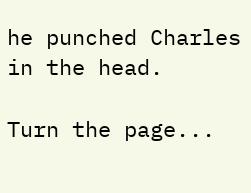he punched Charles in the head.

Turn the page...